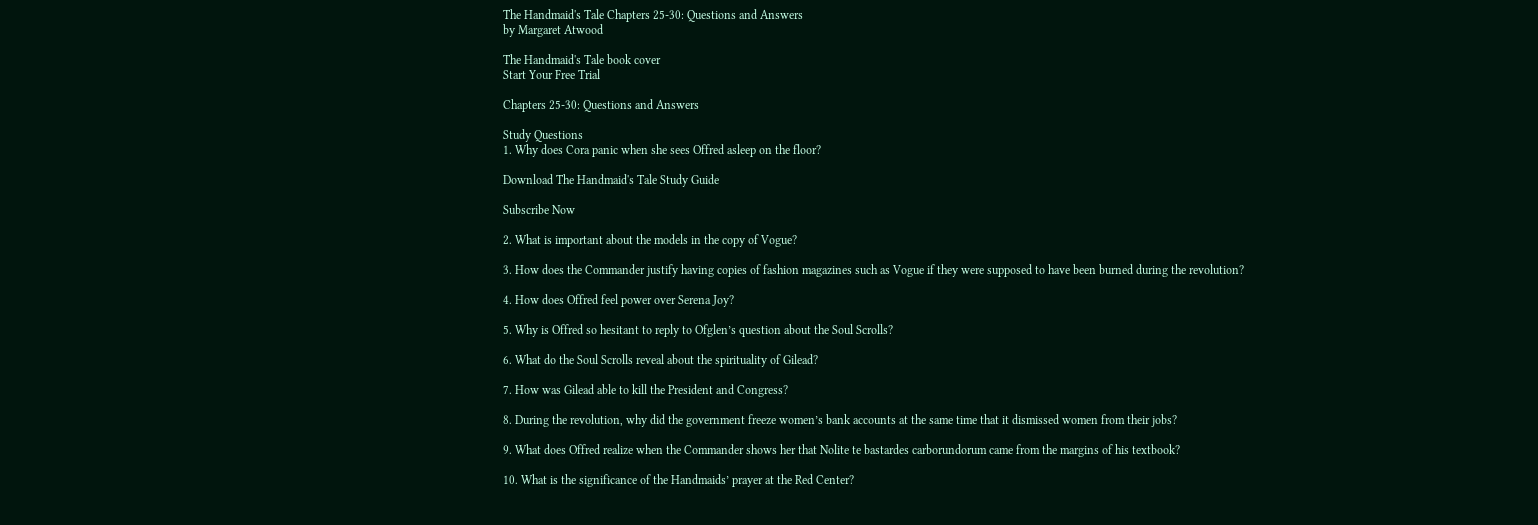The Handmaid's Tale Chapters 25-30: Questions and Answers
by Margaret Atwood

The Handmaid's Tale book cover
Start Your Free Trial

Chapters 25-30: Questions and Answers

Study Questions
1. Why does Cora panic when she sees Offred asleep on the floor?

Download The Handmaid's Tale Study Guide

Subscribe Now

2. What is important about the models in the copy of Vogue?

3. How does the Commander justify having copies of fashion magazines such as Vogue if they were supposed to have been burned during the revolution?

4. How does Offred feel power over Serena Joy?

5. Why is Offred so hesitant to reply to Ofglen’s question about the Soul Scrolls?

6. What do the Soul Scrolls reveal about the spirituality of Gilead?

7. How was Gilead able to kill the President and Congress?

8. During the revolution, why did the government freeze women’s bank accounts at the same time that it dismissed women from their jobs?

9. What does Offred realize when the Commander shows her that Nolite te bastardes carborundorum came from the margins of his textbook?

10. What is the significance of the Handmaids’ prayer at the Red Center?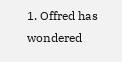1. Offred has wondered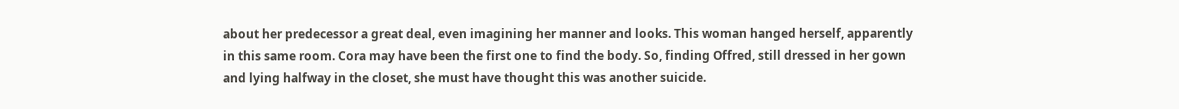about her predecessor a great deal, even imagining her manner and looks. This woman hanged herself, apparently in this same room. Cora may have been the first one to find the body. So, finding Offred, still dressed in her gown and lying halfway in the closet, she must have thought this was another suicide.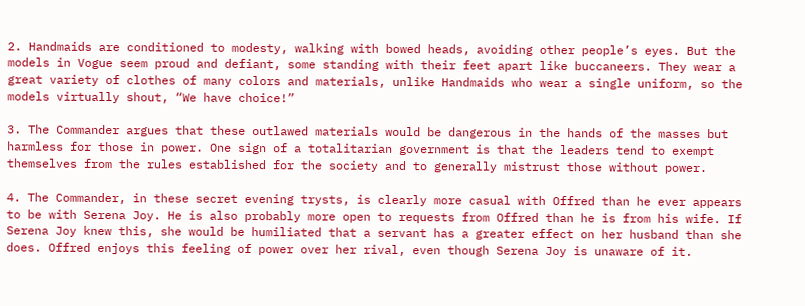2. Handmaids are conditioned to modesty, walking with bowed heads, avoiding other people’s eyes. But the models in Vogue seem proud and defiant, some standing with their feet apart like buccaneers. They wear a great variety of clothes of many colors and materials, unlike Handmaids who wear a single uniform, so the models virtually shout, “We have choice!”

3. The Commander argues that these outlawed materials would be dangerous in the hands of the masses but harmless for those in power. One sign of a totalitarian government is that the leaders tend to exempt themselves from the rules established for the society and to generally mistrust those without power.

4. The Commander, in these secret evening trysts, is clearly more casual with Offred than he ever appears to be with Serena Joy. He is also probably more open to requests from Offred than he is from his wife. If Serena Joy knew this, she would be humiliated that a servant has a greater effect on her husband than she does. Offred enjoys this feeling of power over her rival, even though Serena Joy is unaware of it.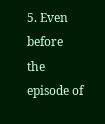5. Even before the episode of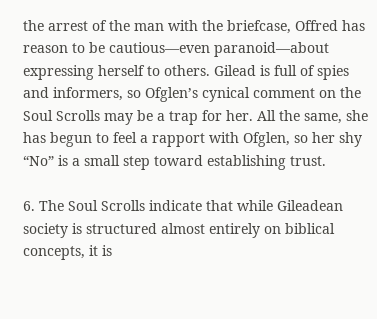the arrest of the man with the briefcase, Offred has reason to be cautious—even paranoid—about expressing herself to others. Gilead is full of spies and informers, so Ofglen’s cynical comment on the Soul Scrolls may be a trap for her. All the same, she has begun to feel a rapport with Ofglen, so her shy “No” is a small step toward establishing trust.

6. The Soul Scrolls indicate that while Gileadean society is structured almost entirely on biblical concepts, it is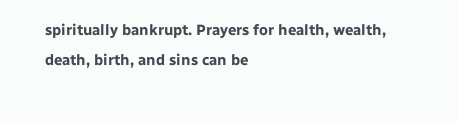spiritually bankrupt. Prayers for health, wealth, death, birth, and sins can be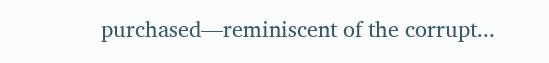purchased—reminiscent of the corrupt...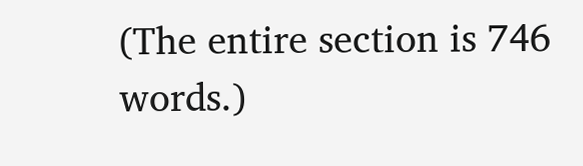(The entire section is 746 words.)